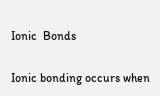Ionic  Bonds

Ionic bonding occurs when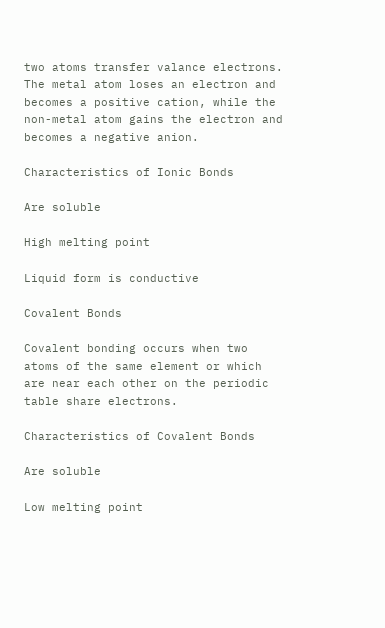two atoms transfer valance electrons.  The metal atom loses an electron and becomes a positive cation, while the non-metal atom gains the electron and becomes a negative anion.

Characteristics of Ionic Bonds

Are soluble

High melting point

Liquid form is conductive

Covalent Bonds

Covalent bonding occurs when two atoms of the same element or which are near each other on the periodic table share electrons.

Characteristics of Covalent Bonds

Are soluble

Low melting point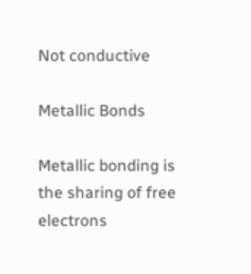Not conductive

Metallic Bonds

Metallic bonding is the sharing of free electrons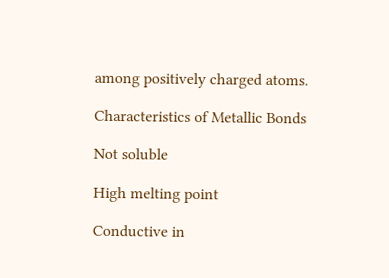among positively charged atoms.

Characteristics of Metallic Bonds

Not soluble

High melting point

Conductive in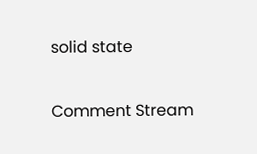solid state

Comment Stream